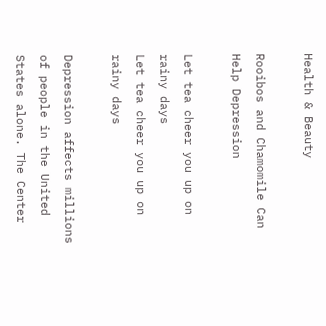Health & Beauty

Rooibos and Chamomile Can Help Depression

Let tea cheer you up on rainy days
Let tea cheer you up on rainy days

Depression affects millions of people in the United States alone. The Center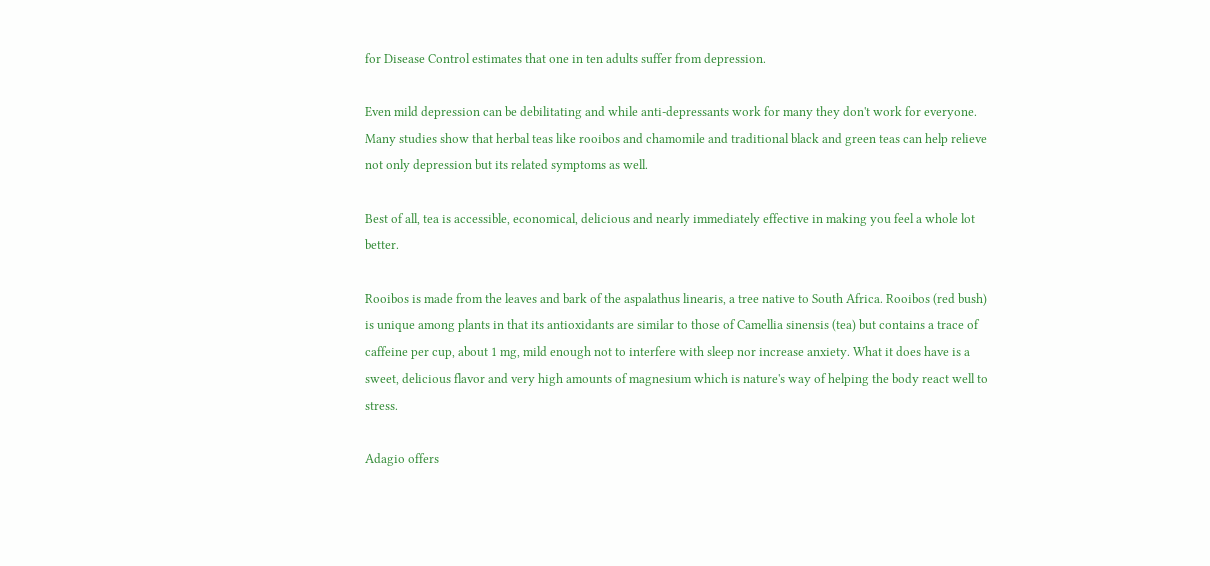for Disease Control estimates that one in ten adults suffer from depression.

Even mild depression can be debilitating and while anti-depressants work for many they don't work for everyone. Many studies show that herbal teas like rooibos and chamomile and traditional black and green teas can help relieve not only depression but its related symptoms as well.

Best of all, tea is accessible, economical, delicious and nearly immediately effective in making you feel a whole lot better.

Rooibos is made from the leaves and bark of the aspalathus linearis, a tree native to South Africa. Rooibos (red bush) is unique among plants in that its antioxidants are similar to those of Camellia sinensis (tea) but contains a trace of caffeine per cup, about 1 mg, mild enough not to interfere with sleep nor increase anxiety. What it does have is a sweet, delicious flavor and very high amounts of magnesium which is nature's way of helping the body react well to stress.

Adagio offers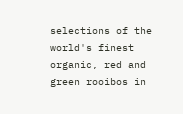selections of the world's finest organic, red and green rooibos in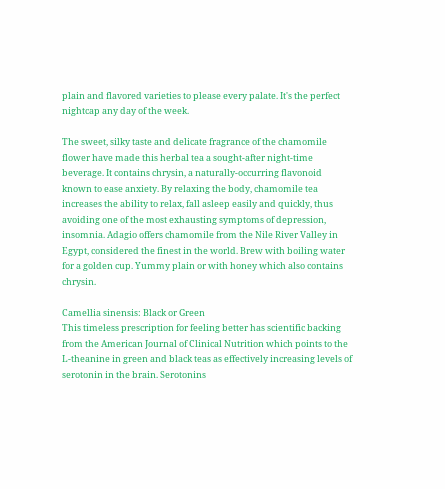plain and flavored varieties to please every palate. It's the perfect nightcap any day of the week.

The sweet, silky taste and delicate fragrance of the chamomile flower have made this herbal tea a sought-after night-time beverage. It contains chrysin, a naturally-occurring flavonoid known to ease anxiety. By relaxing the body, chamomile tea increases the ability to relax, fall asleep easily and quickly, thus avoiding one of the most exhausting symptoms of depression, insomnia. Adagio offers chamomile from the Nile River Valley in Egypt, considered the finest in the world. Brew with boiling water for a golden cup. Yummy plain or with honey which also contains chrysin.

Camellia sinensis: Black or Green
This timeless prescription for feeling better has scientific backing from the American Journal of Clinical Nutrition which points to the L-theanine in green and black teas as effectively increasing levels of serotonin in the brain. Serotonins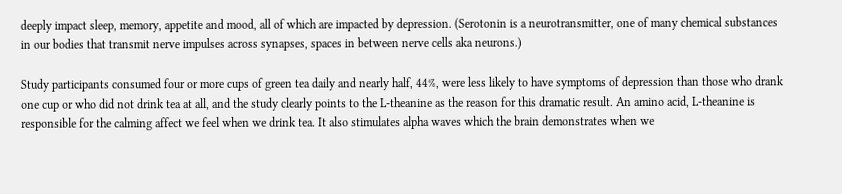deeply impact sleep, memory, appetite and mood, all of which are impacted by depression. (Serotonin is a neurotransmitter, one of many chemical substances in our bodies that transmit nerve impulses across synapses, spaces in between nerve cells aka neurons.)

Study participants consumed four or more cups of green tea daily and nearly half, 44%, were less likely to have symptoms of depression than those who drank one cup or who did not drink tea at all, and the study clearly points to the L-theanine as the reason for this dramatic result. An amino acid, L-theanine is responsible for the calming affect we feel when we drink tea. It also stimulates alpha waves which the brain demonstrates when we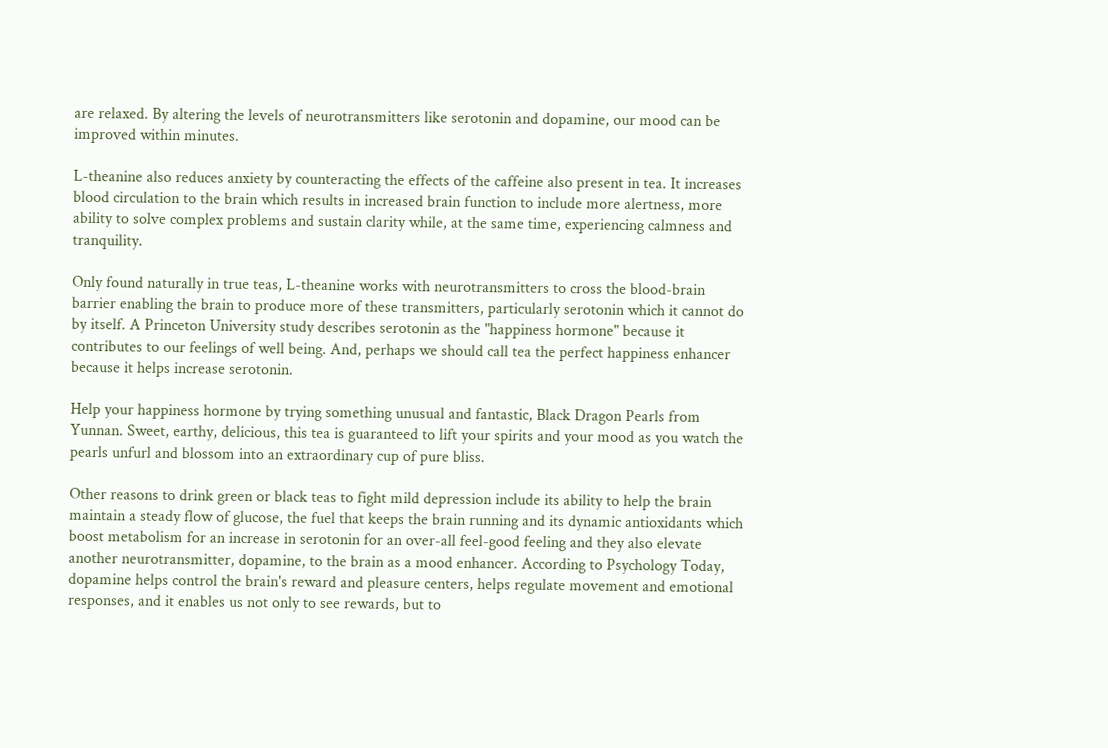are relaxed. By altering the levels of neurotransmitters like serotonin and dopamine, our mood can be improved within minutes.

L-theanine also reduces anxiety by counteracting the effects of the caffeine also present in tea. It increases blood circulation to the brain which results in increased brain function to include more alertness, more ability to solve complex problems and sustain clarity while, at the same time, experiencing calmness and tranquility.

Only found naturally in true teas, L-theanine works with neurotransmitters to cross the blood-brain barrier enabling the brain to produce more of these transmitters, particularly serotonin which it cannot do by itself. A Princeton University study describes serotonin as the "happiness hormone" because it contributes to our feelings of well being. And, perhaps we should call tea the perfect happiness enhancer because it helps increase serotonin.

Help your happiness hormone by trying something unusual and fantastic, Black Dragon Pearls from Yunnan. Sweet, earthy, delicious, this tea is guaranteed to lift your spirits and your mood as you watch the pearls unfurl and blossom into an extraordinary cup of pure bliss.

Other reasons to drink green or black teas to fight mild depression include its ability to help the brain maintain a steady flow of glucose, the fuel that keeps the brain running and its dynamic antioxidants which boost metabolism for an increase in serotonin for an over-all feel-good feeling and they also elevate another neurotransmitter, dopamine, to the brain as a mood enhancer. According to Psychology Today, dopamine helps control the brain's reward and pleasure centers, helps regulate movement and emotional responses, and it enables us not only to see rewards, but to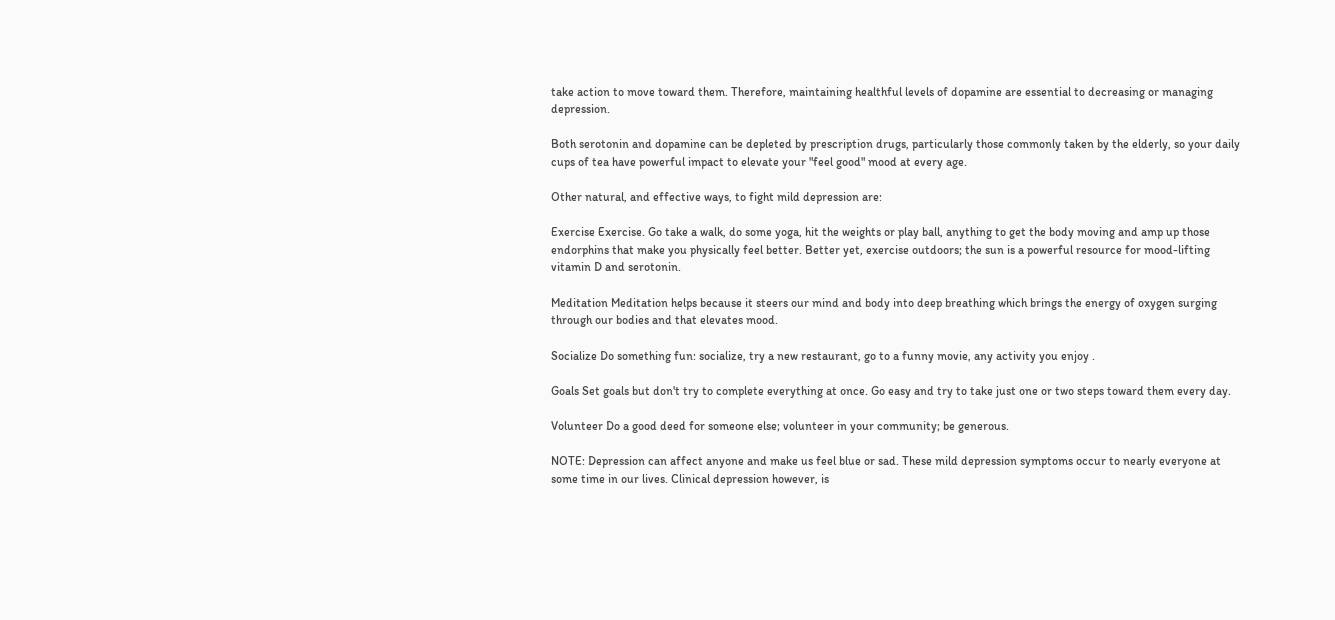take action to move toward them. Therefore, maintaining healthful levels of dopamine are essential to decreasing or managing depression.

Both serotonin and dopamine can be depleted by prescription drugs, particularly those commonly taken by the elderly, so your daily cups of tea have powerful impact to elevate your "feel good" mood at every age.

Other natural, and effective ways, to fight mild depression are:

Exercise Exercise. Go take a walk, do some yoga, hit the weights or play ball, anything to get the body moving and amp up those endorphins that make you physically feel better. Better yet, exercise outdoors; the sun is a powerful resource for mood-lifting vitamin D and serotonin.

Meditation Meditation helps because it steers our mind and body into deep breathing which brings the energy of oxygen surging through our bodies and that elevates mood.

Socialize Do something fun: socialize, try a new restaurant, go to a funny movie, any activity you enjoy .

Goals Set goals but don't try to complete everything at once. Go easy and try to take just one or two steps toward them every day.

Volunteer Do a good deed for someone else; volunteer in your community; be generous.

NOTE: Depression can affect anyone and make us feel blue or sad. These mild depression symptoms occur to nearly everyone at some time in our lives. Clinical depression however, is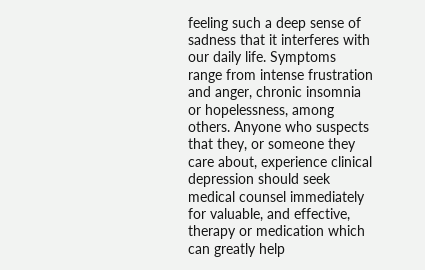feeling such a deep sense of sadness that it interferes with our daily life. Symptoms range from intense frustration and anger, chronic insomnia or hopelessness, among others. Anyone who suspects that they, or someone they care about, experience clinical depression should seek medical counsel immediately for valuable, and effective, therapy or medication which can greatly help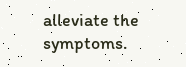alleviate the symptoms.